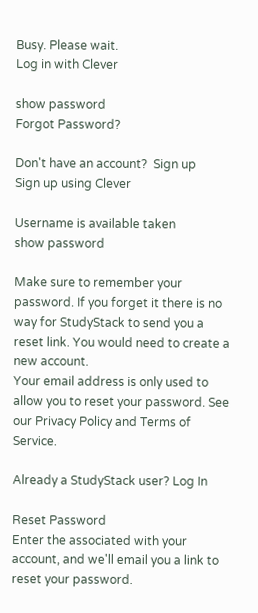Busy. Please wait.
Log in with Clever

show password
Forgot Password?

Don't have an account?  Sign up
Sign up using Clever

Username is available taken
show password

Make sure to remember your password. If you forget it there is no way for StudyStack to send you a reset link. You would need to create a new account.
Your email address is only used to allow you to reset your password. See our Privacy Policy and Terms of Service.

Already a StudyStack user? Log In

Reset Password
Enter the associated with your account, and we'll email you a link to reset your password.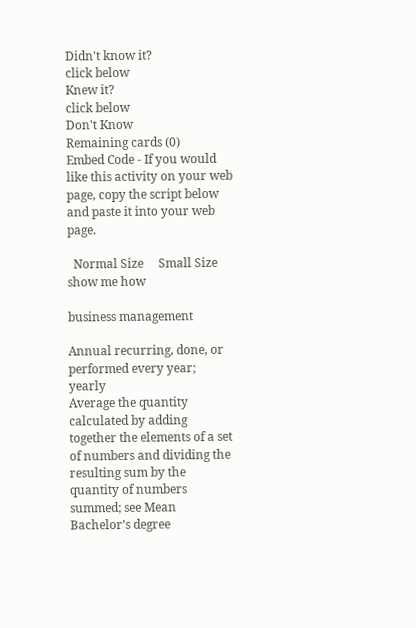Didn't know it?
click below
Knew it?
click below
Don't Know
Remaining cards (0)
Embed Code - If you would like this activity on your web page, copy the script below and paste it into your web page.

  Normal Size     Small Size show me how

business management

Annual recurring, done, or performed every year; yearly
Average the quantity calculated by adding together the elements of a set of numbers and dividing the resulting sum by the quantity of numbers summed; see Mean
Bachelor’s degree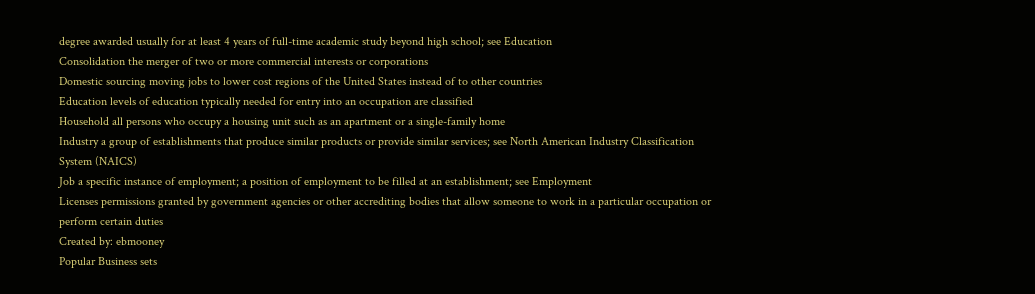degree awarded usually for at least 4 years of full-time academic study beyond high school; see Education
Consolidation the merger of two or more commercial interests or corporations
Domestic sourcing moving jobs to lower cost regions of the United States instead of to other countries
Education levels of education typically needed for entry into an occupation are classified
Household all persons who occupy a housing unit such as an apartment or a single-family home
Industry a group of establishments that produce similar products or provide similar services; see North American Industry Classification System (NAICS)
Job a specific instance of employment; a position of employment to be filled at an establishment; see Employment
Licenses permissions granted by government agencies or other accrediting bodies that allow someone to work in a particular occupation or perform certain duties
Created by: ebmooney
Popular Business sets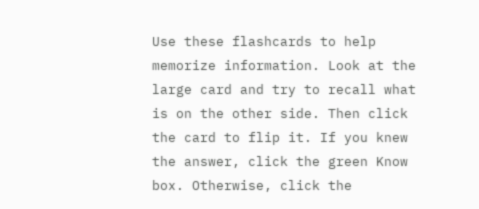Use these flashcards to help memorize information. Look at the large card and try to recall what is on the other side. Then click the card to flip it. If you knew the answer, click the green Know box. Otherwise, click the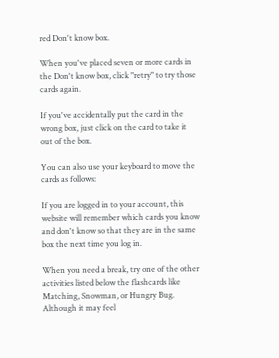red Don't know box.

When you've placed seven or more cards in the Don't know box, click "retry" to try those cards again.

If you've accidentally put the card in the wrong box, just click on the card to take it out of the box.

You can also use your keyboard to move the cards as follows:

If you are logged in to your account, this website will remember which cards you know and don't know so that they are in the same box the next time you log in.

When you need a break, try one of the other activities listed below the flashcards like Matching, Snowman, or Hungry Bug. Although it may feel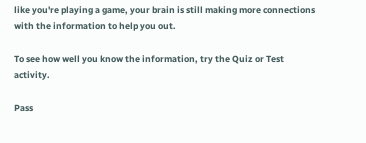like you're playing a game, your brain is still making more connections with the information to help you out.

To see how well you know the information, try the Quiz or Test activity.

Pass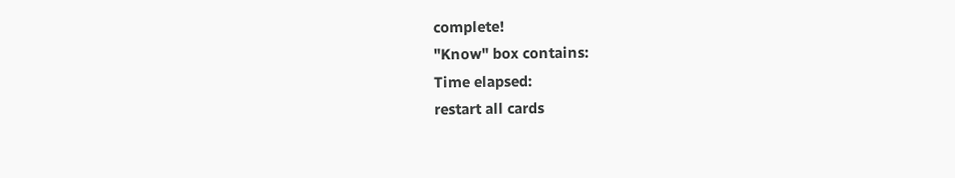complete!
"Know" box contains:
Time elapsed:
restart all cards